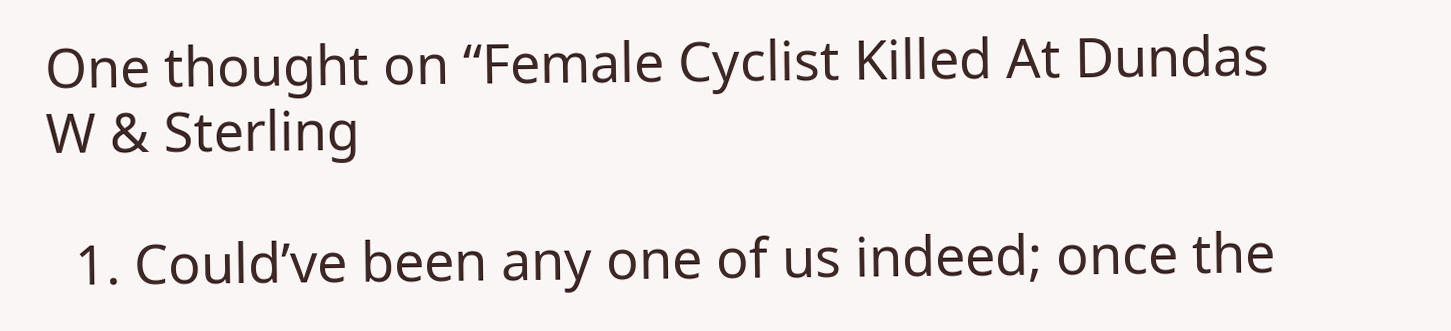One thought on “Female Cyclist Killed At Dundas W & Sterling

  1. Could’ve been any one of us indeed; once the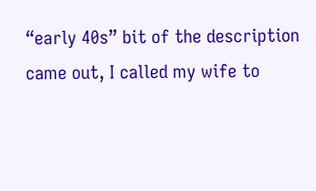“early 40s” bit of the description came out, I called my wife to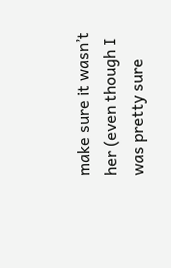make sure it wasn’t her (even though I was pretty sure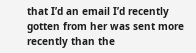that I’d an email I’d recently gotten from her was sent more recently than the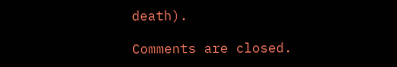death).

Comments are closed.